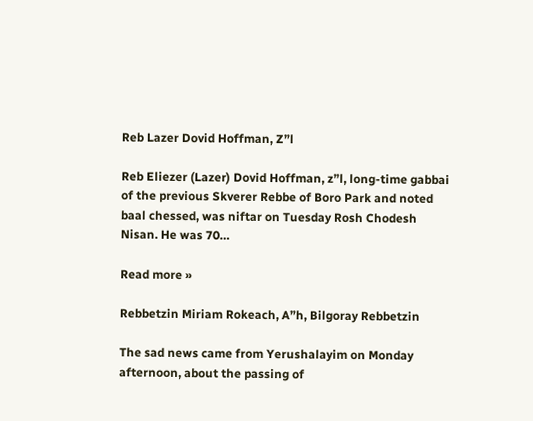Reb Lazer Dovid Hoffman, Z”l

Reb Eliezer (Lazer) Dovid Hoffman, z”l, long-time gabbai of the previous Skverer Rebbe of Boro Park and noted baal chessed, was niftar on Tuesday Rosh Chodesh Nisan. He was 70…

Read more »

Rebbetzin Miriam Rokeach, A”h, Bilgoray Rebbetzin

The sad news came from Yerushalayim on Monday afternoon, about the passing of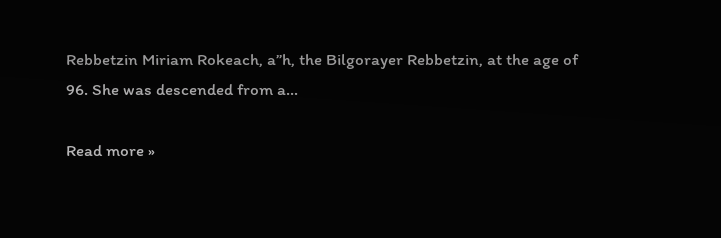Rebbetzin Miriam Rokeach, a”h, the Bilgorayer Rebbetzin, at the age of 96. She was descended from a…

Read more »